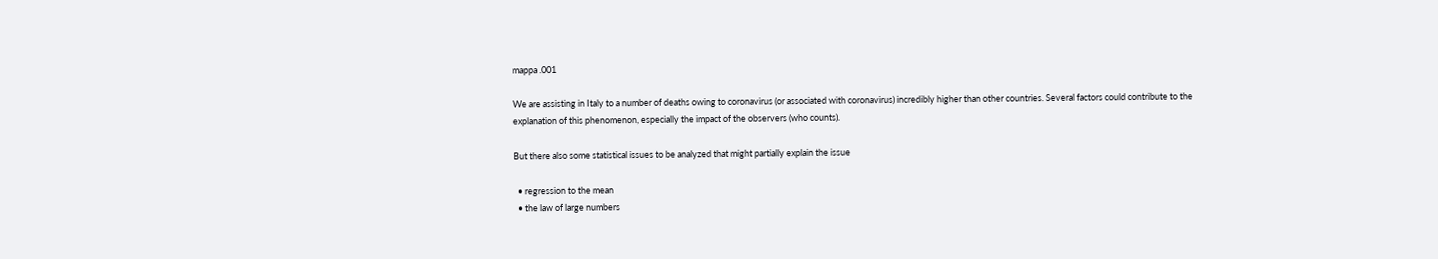mappa .001

We are assisting in Italy to a number of deaths owing to coronavirus (or associated with coronavirus) incredibly higher than other countries. Several factors could contribute to the explanation of this phenomenon, especially the impact of the observers (who counts).

But there also some statistical issues to be analyzed that might partially explain the issue

  • regression to the mean
  • the law of large numbers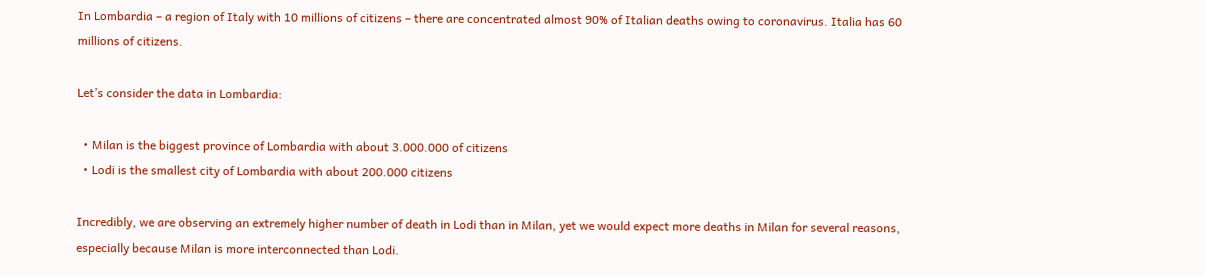In Lombardia – a region of Italy with 10 millions of citizens – there are concentrated almost 90% of Italian deaths owing to coronavirus. Italia has 60 millions of citizens.

Let’s consider the data in Lombardia:

  • Milan is the biggest province of Lombardia with about 3.000.000 of citizens
  • Lodi is the smallest city of Lombardia with about 200.000 citizens

Incredibly, we are observing an extremely higher number of death in Lodi than in Milan, yet we would expect more deaths in Milan for several reasons, especially because Milan is more interconnected than Lodi.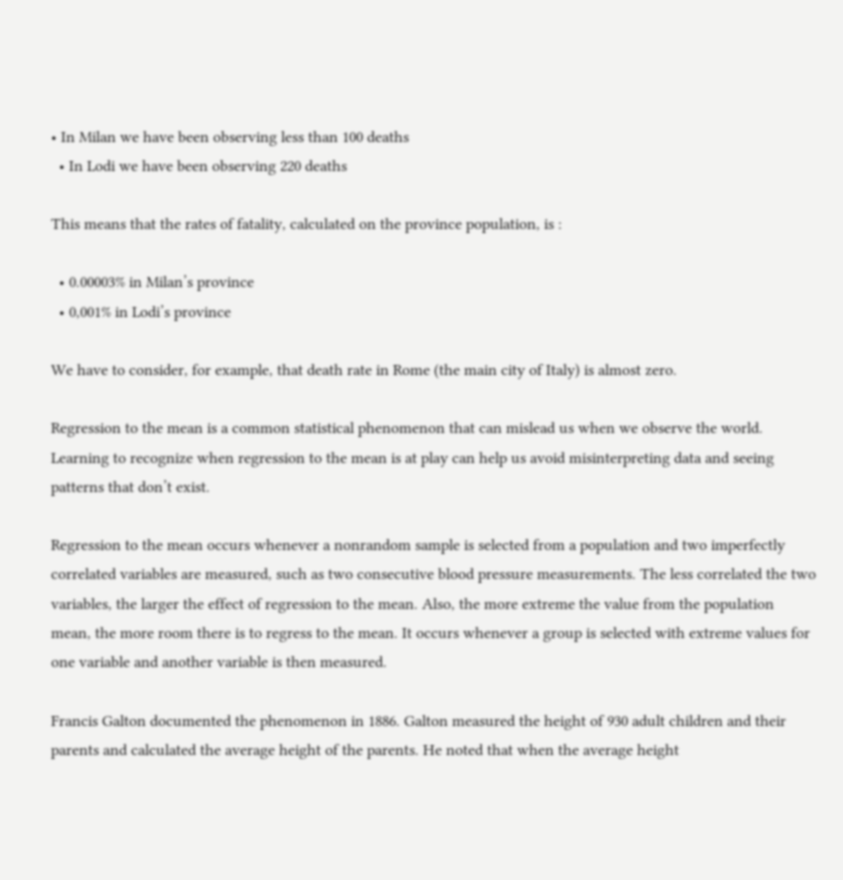• In Milan we have been observing less than 100 deaths
  • In Lodi we have been observing 220 deaths

This means that the rates of fatality, calculated on the province population, is :

  • 0.00003% in Milan’s province
  • 0,001% in Lodi’s province

We have to consider, for example, that death rate in Rome (the main city of Italy) is almost zero.

Regression to the mean is a common statistical phenomenon that can mislead us when we observe the world. Learning to recognize when regression to the mean is at play can help us avoid misinterpreting data and seeing patterns that don’t exist.

Regression to the mean occurs whenever a nonrandom sample is selected from a population and two imperfectly correlated variables are measured, such as two consecutive blood pressure measurements. The less correlated the two variables, the larger the effect of regression to the mean. Also, the more extreme the value from the population mean, the more room there is to regress to the mean. It occurs whenever a group is selected with extreme values for one variable and another variable is then measured.

Francis Galton documented the phenomenon in 1886. Galton measured the height of 930 adult children and their parents and calculated the average height of the parents. He noted that when the average height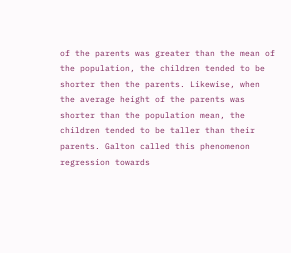of the parents was greater than the mean of the population, the children tended to be shorter then the parents. Likewise, when the average height of the parents was shorter than the population mean, the children tended to be taller than their parents. Galton called this phenomenon regression towards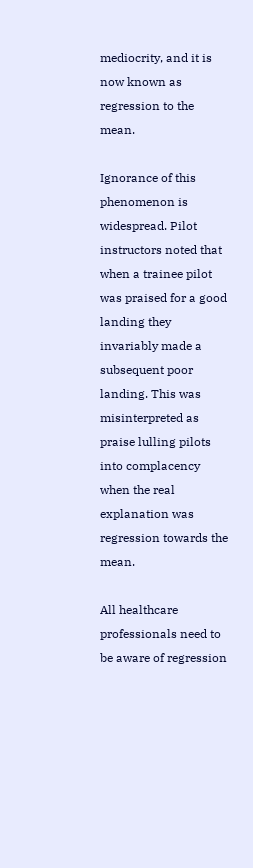mediocrity, and it is now known as regression to the mean.

Ignorance of this phenomenon is widespread. Pilot instructors noted that when a trainee pilot was praised for a good landing they invariably made a subsequent poor landing. This was misinterpreted as praise lulling pilots into complacency when the real explanation was regression towards the mean.

All healthcare professionals need to be aware of regression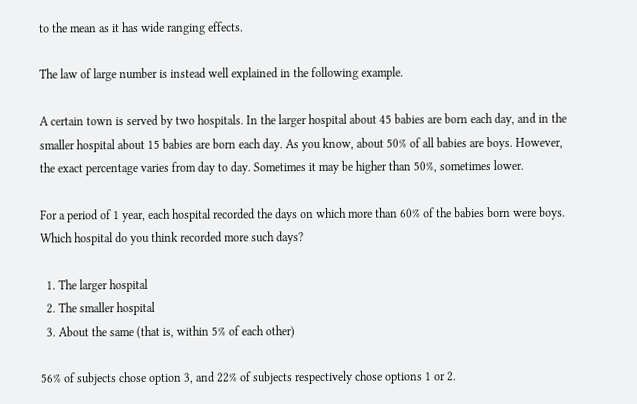to the mean as it has wide ranging effects.

The law of large number is instead well explained in the following example.

A certain town is served by two hospitals. In the larger hospital about 45 babies are born each day, and in the smaller hospital about 15 babies are born each day. As you know, about 50% of all babies are boys. However, the exact percentage varies from day to day. Sometimes it may be higher than 50%, sometimes lower.

For a period of 1 year, each hospital recorded the days on which more than 60% of the babies born were boys. Which hospital do you think recorded more such days?

  1. The larger hospital
  2. The smaller hospital
  3. About the same (that is, within 5% of each other)

56% of subjects chose option 3, and 22% of subjects respectively chose options 1 or 2.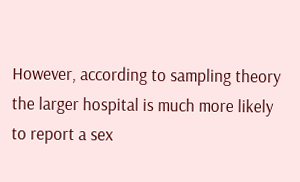However, according to sampling theory the larger hospital is much more likely to report a sex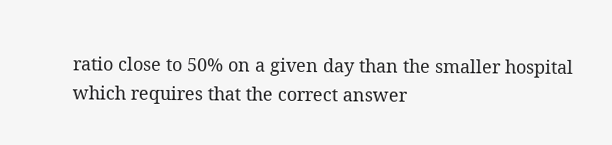ratio close to 50% on a given day than the smaller hospital which requires that the correct answer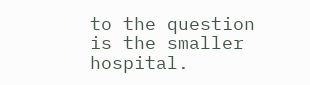to the question is the smaller hospital.